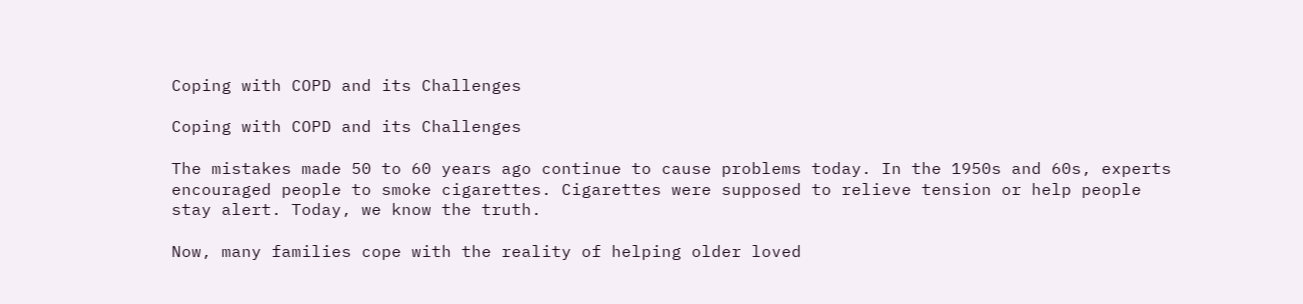Coping with COPD and its Challenges

Coping with COPD and its Challenges

The mistakes made 50 to 60 years ago continue to cause problems today. In the 1950s and 60s, experts encouraged people to smoke cigarettes. Cigarettes were supposed to relieve tension or help people stay alert. Today, we know the truth.

Now, many families cope with the reality of helping older loved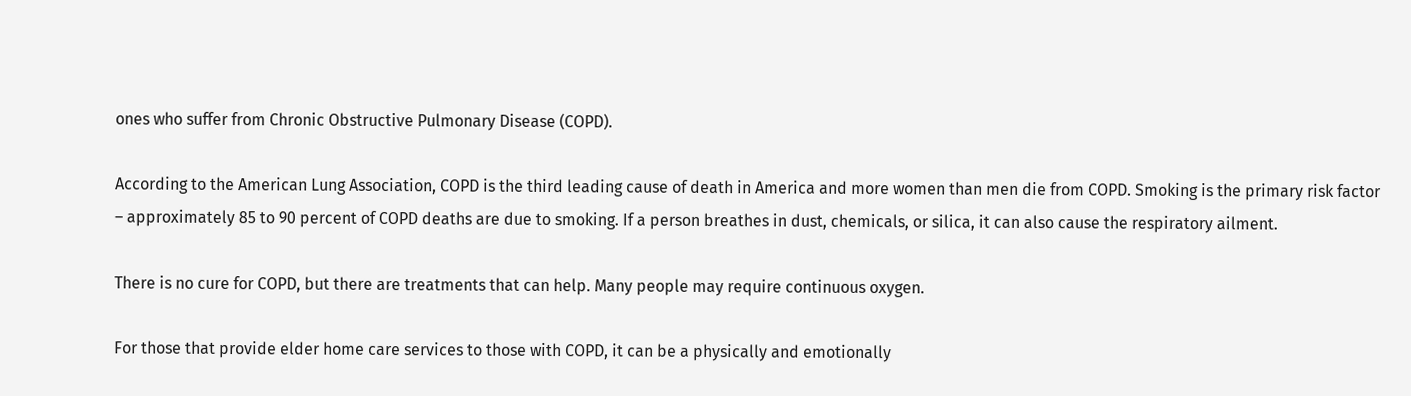ones who suffer from Chronic Obstructive Pulmonary Disease (COPD).

According to the American Lung Association, COPD is the third leading cause of death in America and more women than men die from COPD. Smoking is the primary risk factor – approximately 85 to 90 percent of COPD deaths are due to smoking. If a person breathes in dust, chemicals, or silica, it can also cause the respiratory ailment.

There is no cure for COPD, but there are treatments that can help. Many people may require continuous oxygen.

For those that provide elder home care services to those with COPD, it can be a physically and emotionally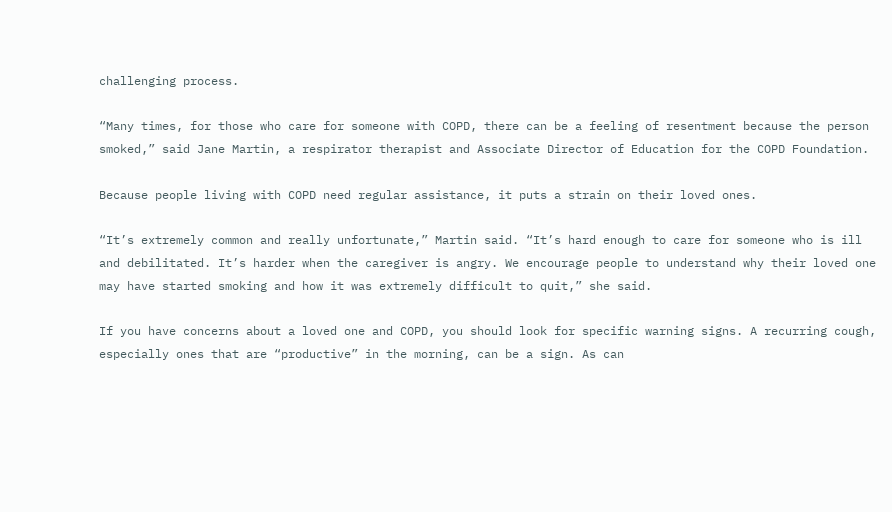challenging process.

“Many times, for those who care for someone with COPD, there can be a feeling of resentment because the person smoked,” said Jane Martin, a respirator therapist and Associate Director of Education for the COPD Foundation.

Because people living with COPD need regular assistance, it puts a strain on their loved ones.

“It’s extremely common and really unfortunate,” Martin said. “It’s hard enough to care for someone who is ill and debilitated. It’s harder when the caregiver is angry. We encourage people to understand why their loved one may have started smoking and how it was extremely difficult to quit,” she said.

If you have concerns about a loved one and COPD, you should look for specific warning signs. A recurring cough, especially ones that are “productive” in the morning, can be a sign. As can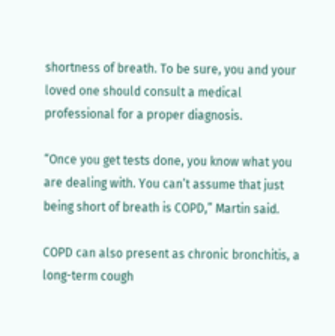shortness of breath. To be sure, you and your loved one should consult a medical professional for a proper diagnosis.

“Once you get tests done, you know what you are dealing with. You can’t assume that just being short of breath is COPD,” Martin said.

COPD can also present as chronic bronchitis, a long-term cough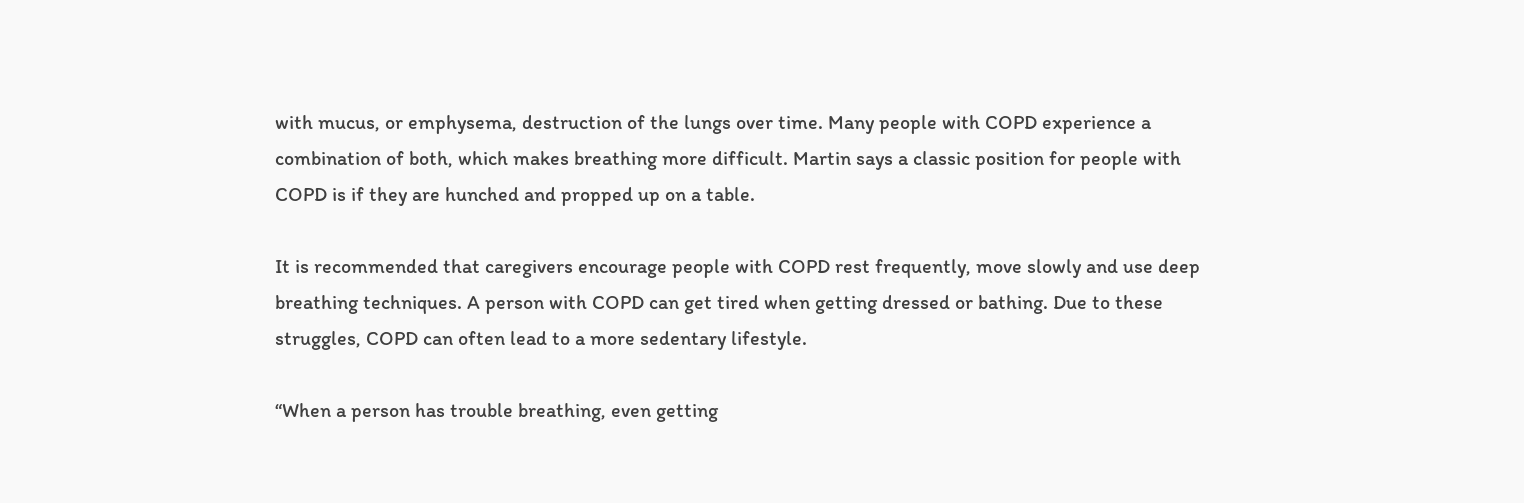with mucus, or emphysema, destruction of the lungs over time. Many people with COPD experience a combination of both, which makes breathing more difficult. Martin says a classic position for people with COPD is if they are hunched and propped up on a table.

It is recommended that caregivers encourage people with COPD rest frequently, move slowly and use deep breathing techniques. A person with COPD can get tired when getting dressed or bathing. Due to these struggles, COPD can often lead to a more sedentary lifestyle.

“When a person has trouble breathing, even getting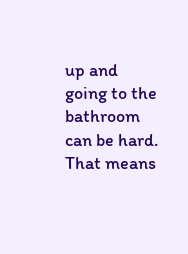up and going to the bathroom can be hard. That means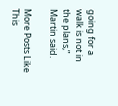going for a walk is not in the plans,” Martin said.

More Posts Like This